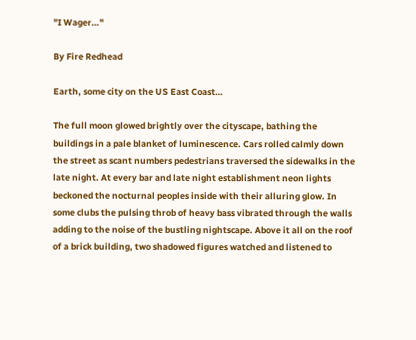"I Wager…"

By Fire Redhead

Earth, some city on the US East Coast…

The full moon glowed brightly over the cityscape, bathing the buildings in a pale blanket of luminescence. Cars rolled calmly down the street as scant numbers pedestrians traversed the sidewalks in the late night. At every bar and late night establishment neon lights beckoned the nocturnal peoples inside with their alluring glow. In some clubs the pulsing throb of heavy bass vibrated through the walls adding to the noise of the bustling nightscape. Above it all on the roof of a brick building, two shadowed figures watched and listened to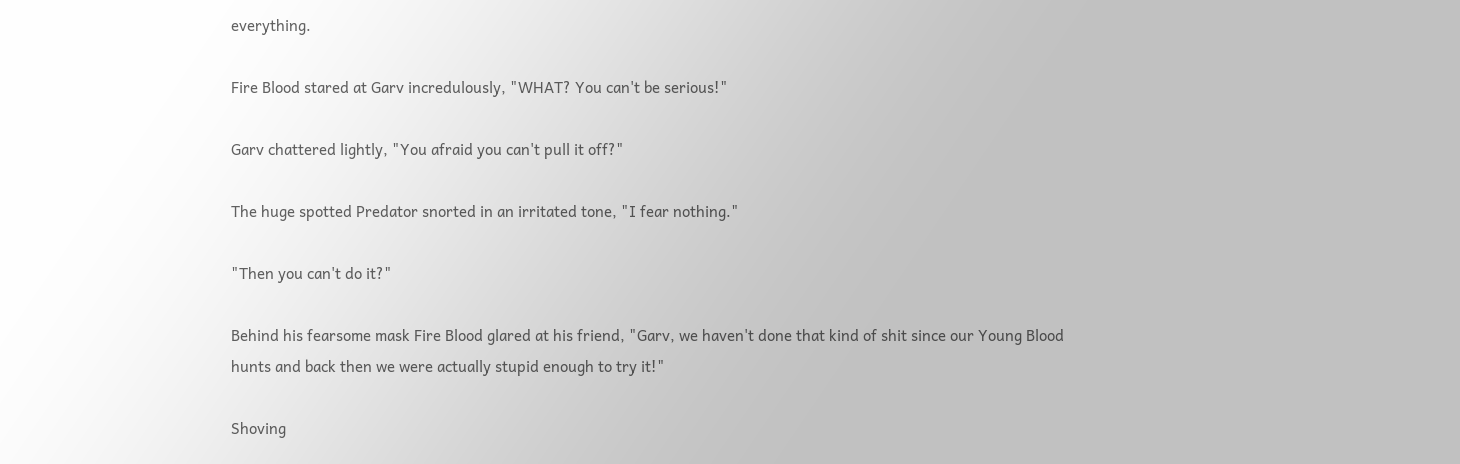everything.

Fire Blood stared at Garv incredulously, "WHAT? You can't be serious!"

Garv chattered lightly, "You afraid you can't pull it off?"

The huge spotted Predator snorted in an irritated tone, "I fear nothing."

"Then you can't do it?"

Behind his fearsome mask Fire Blood glared at his friend, "Garv, we haven't done that kind of shit since our Young Blood hunts and back then we were actually stupid enough to try it!"

Shoving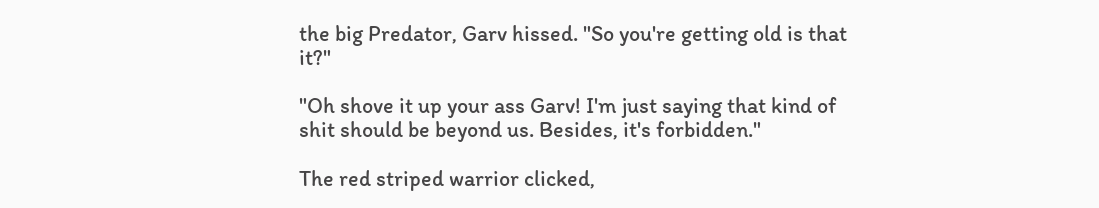the big Predator, Garv hissed. "So you're getting old is that it?"

"Oh shove it up your ass Garv! I'm just saying that kind of shit should be beyond us. Besides, it's forbidden."

The red striped warrior clicked,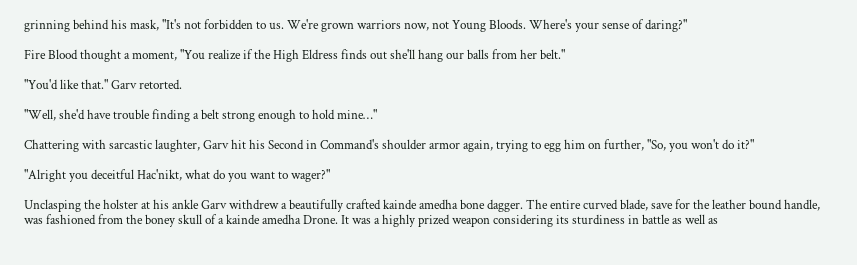grinning behind his mask, "It's not forbidden to us. We're grown warriors now, not Young Bloods. Where's your sense of daring?"

Fire Blood thought a moment, "You realize if the High Eldress finds out she'll hang our balls from her belt."

"You'd like that." Garv retorted.

"Well, she'd have trouble finding a belt strong enough to hold mine…"

Chattering with sarcastic laughter, Garv hit his Second in Command's shoulder armor again, trying to egg him on further, "So, you won't do it?"

"Alright you deceitful Hac'nikt, what do you want to wager?"

Unclasping the holster at his ankle Garv withdrew a beautifully crafted kainde amedha bone dagger. The entire curved blade, save for the leather bound handle, was fashioned from the boney skull of a kainde amedha Drone. It was a highly prized weapon considering its sturdiness in battle as well as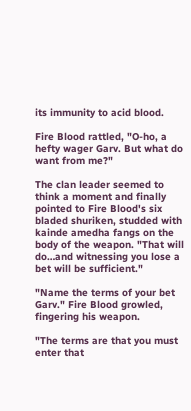its immunity to acid blood.

Fire Blood rattled, "O-ho, a hefty wager Garv. But what do want from me?"

The clan leader seemed to think a moment and finally pointed to Fire Blood's six bladed shuriken, studded with kainde amedha fangs on the body of the weapon. "That will do…and witnessing you lose a bet will be sufficient."

"Name the terms of your bet Garv." Fire Blood growled, fingering his weapon.

"The terms are that you must enter that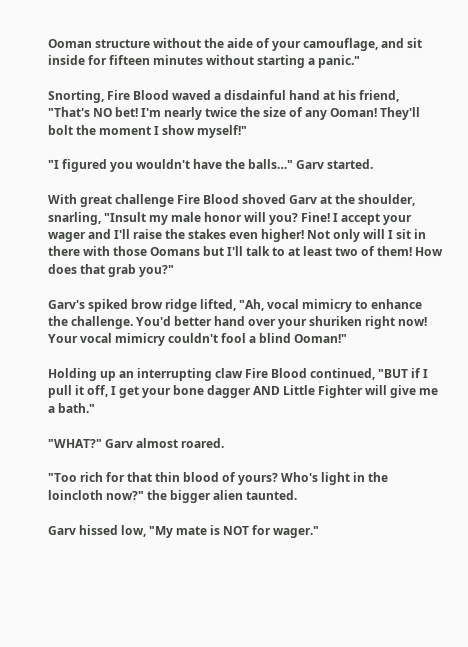Ooman structure without the aide of your camouflage, and sit inside for fifteen minutes without starting a panic."

Snorting, Fire Blood waved a disdainful hand at his friend, "That's NO bet! I'm nearly twice the size of any Ooman! They'll bolt the moment I show myself!"

"I figured you wouldn't have the balls…" Garv started.

With great challenge Fire Blood shoved Garv at the shoulder, snarling, "Insult my male honor will you? Fine! I accept your wager and I'll raise the stakes even higher! Not only will I sit in there with those Oomans but I'll talk to at least two of them! How does that grab you?"

Garv's spiked brow ridge lifted, "Ah, vocal mimicry to enhance the challenge. You'd better hand over your shuriken right now! Your vocal mimicry couldn't fool a blind Ooman!"

Holding up an interrupting claw Fire Blood continued, "BUT if I pull it off, I get your bone dagger AND Little Fighter will give me a bath."

"WHAT?" Garv almost roared.

"Too rich for that thin blood of yours? Who's light in the loincloth now?" the bigger alien taunted.

Garv hissed low, "My mate is NOT for wager."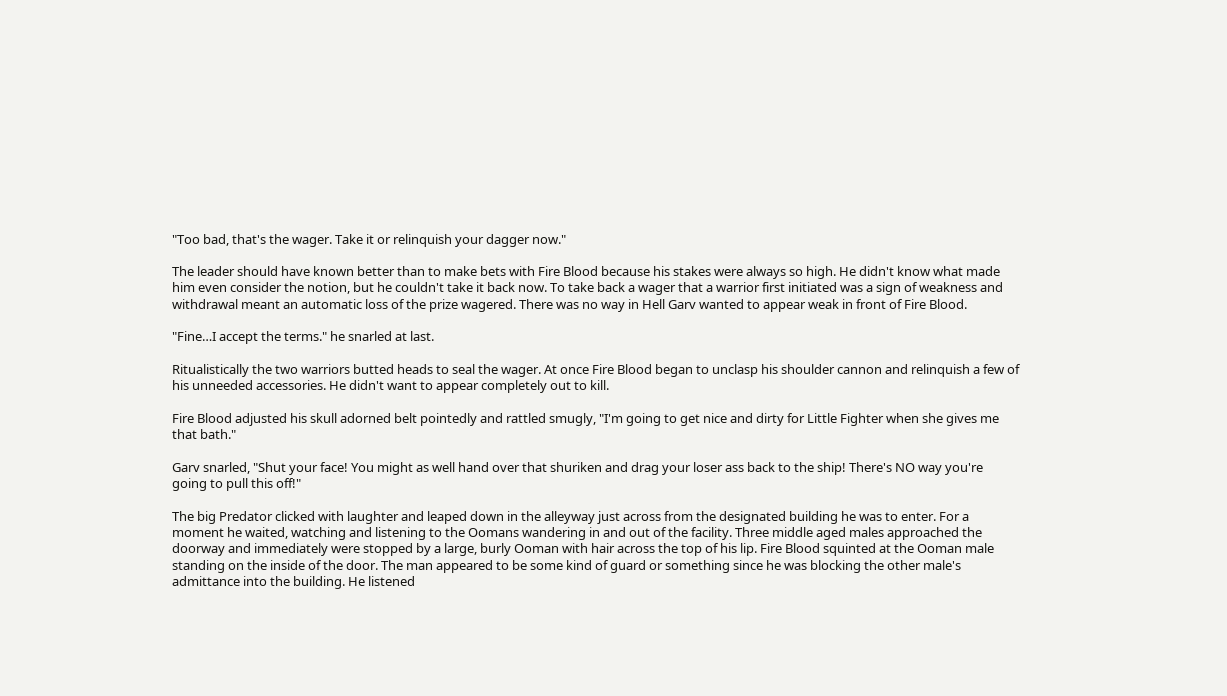"Too bad, that's the wager. Take it or relinquish your dagger now."

The leader should have known better than to make bets with Fire Blood because his stakes were always so high. He didn't know what made him even consider the notion, but he couldn't take it back now. To take back a wager that a warrior first initiated was a sign of weakness and withdrawal meant an automatic loss of the prize wagered. There was no way in Hell Garv wanted to appear weak in front of Fire Blood.

"Fine…I accept the terms." he snarled at last.

Ritualistically the two warriors butted heads to seal the wager. At once Fire Blood began to unclasp his shoulder cannon and relinquish a few of his unneeded accessories. He didn't want to appear completely out to kill.

Fire Blood adjusted his skull adorned belt pointedly and rattled smugly, "I'm going to get nice and dirty for Little Fighter when she gives me that bath."

Garv snarled, "Shut your face! You might as well hand over that shuriken and drag your loser ass back to the ship! There's NO way you're going to pull this off!"

The big Predator clicked with laughter and leaped down in the alleyway just across from the designated building he was to enter. For a moment he waited, watching and listening to the Oomans wandering in and out of the facility. Three middle aged males approached the doorway and immediately were stopped by a large, burly Ooman with hair across the top of his lip. Fire Blood squinted at the Ooman male standing on the inside of the door. The man appeared to be some kind of guard or something since he was blocking the other male's admittance into the building. He listened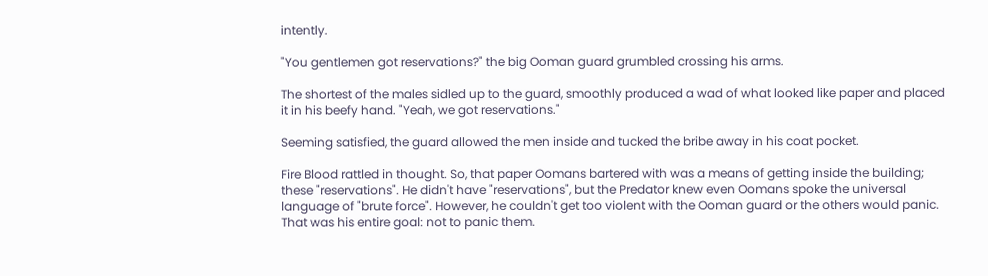intently.

"You gentlemen got reservations?" the big Ooman guard grumbled crossing his arms.

The shortest of the males sidled up to the guard, smoothly produced a wad of what looked like paper and placed it in his beefy hand. "Yeah, we got reservations."

Seeming satisfied, the guard allowed the men inside and tucked the bribe away in his coat pocket.

Fire Blood rattled in thought. So, that paper Oomans bartered with was a means of getting inside the building; these "reservations". He didn't have "reservations", but the Predator knew even Oomans spoke the universal language of "brute force". However, he couldn't get too violent with the Ooman guard or the others would panic. That was his entire goal: not to panic them.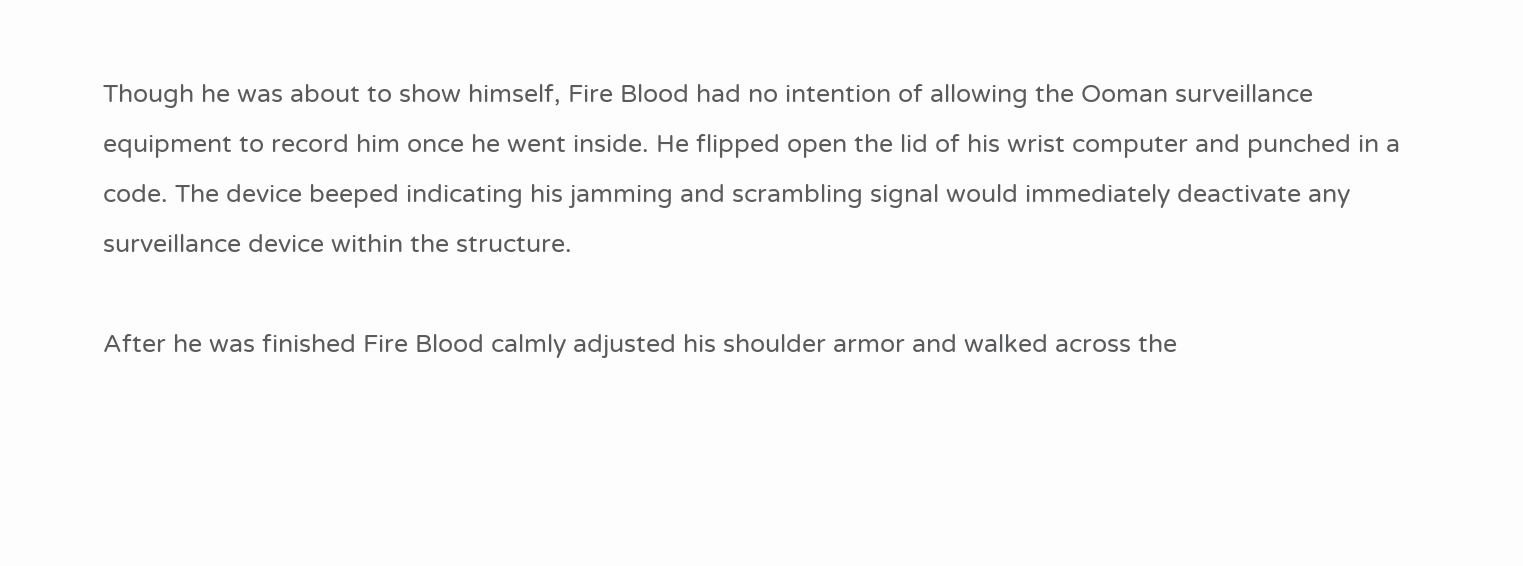Though he was about to show himself, Fire Blood had no intention of allowing the Ooman surveillance equipment to record him once he went inside. He flipped open the lid of his wrist computer and punched in a code. The device beeped indicating his jamming and scrambling signal would immediately deactivate any surveillance device within the structure.

After he was finished Fire Blood calmly adjusted his shoulder armor and walked across the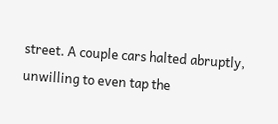street. A couple cars halted abruptly, unwilling to even tap the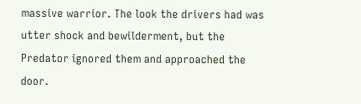massive warrior. The look the drivers had was utter shock and bewilderment, but the Predator ignored them and approached the door.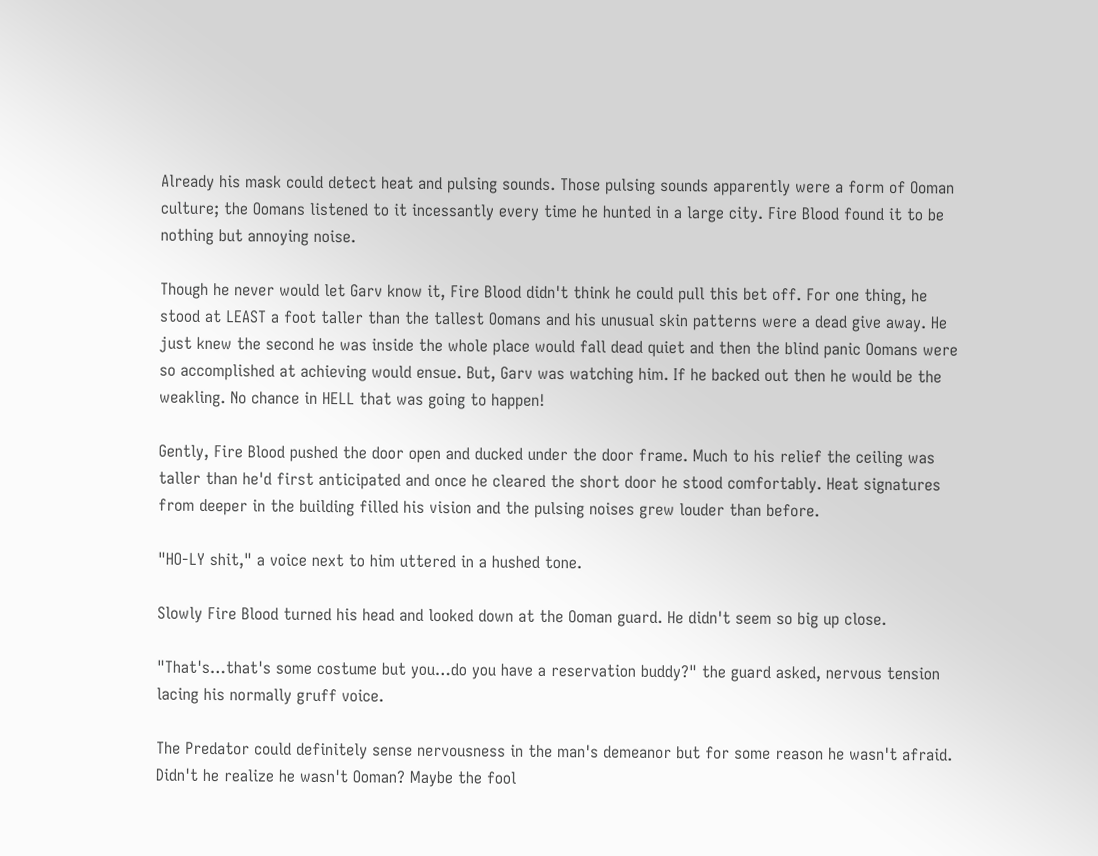Already his mask could detect heat and pulsing sounds. Those pulsing sounds apparently were a form of Ooman culture; the Oomans listened to it incessantly every time he hunted in a large city. Fire Blood found it to be nothing but annoying noise.

Though he never would let Garv know it, Fire Blood didn't think he could pull this bet off. For one thing, he stood at LEAST a foot taller than the tallest Oomans and his unusual skin patterns were a dead give away. He just knew the second he was inside the whole place would fall dead quiet and then the blind panic Oomans were so accomplished at achieving would ensue. But, Garv was watching him. If he backed out then he would be the weakling. No chance in HELL that was going to happen!

Gently, Fire Blood pushed the door open and ducked under the door frame. Much to his relief the ceiling was taller than he'd first anticipated and once he cleared the short door he stood comfortably. Heat signatures from deeper in the building filled his vision and the pulsing noises grew louder than before.

"HO-LY shit," a voice next to him uttered in a hushed tone.

Slowly Fire Blood turned his head and looked down at the Ooman guard. He didn't seem so big up close.

"That's…that's some costume but you…do you have a reservation buddy?" the guard asked, nervous tension lacing his normally gruff voice.

The Predator could definitely sense nervousness in the man's demeanor but for some reason he wasn't afraid. Didn't he realize he wasn't Ooman? Maybe the fool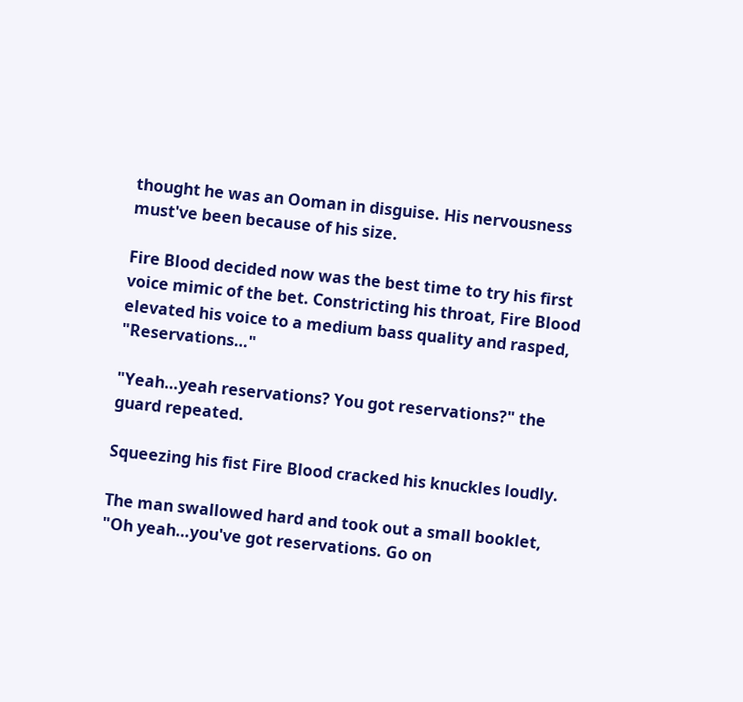thought he was an Ooman in disguise. His nervousness must've been because of his size.

Fire Blood decided now was the best time to try his first voice mimic of the bet. Constricting his throat, Fire Blood elevated his voice to a medium bass quality and rasped, "Reservations…"

"Yeah…yeah reservations? You got reservations?" the guard repeated.

Squeezing his fist Fire Blood cracked his knuckles loudly.

The man swallowed hard and took out a small booklet, "Oh yeah…you've got reservations. Go on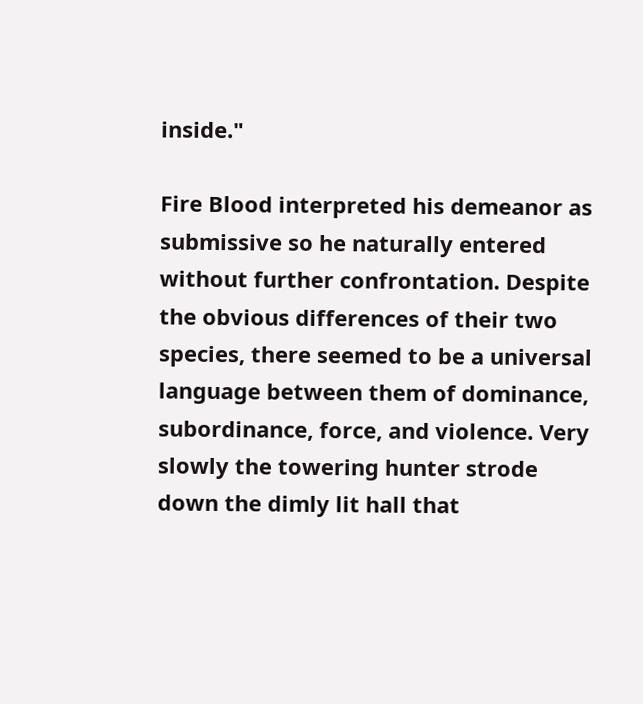inside."

Fire Blood interpreted his demeanor as submissive so he naturally entered without further confrontation. Despite the obvious differences of their two species, there seemed to be a universal language between them of dominance, subordinance, force, and violence. Very slowly the towering hunter strode down the dimly lit hall that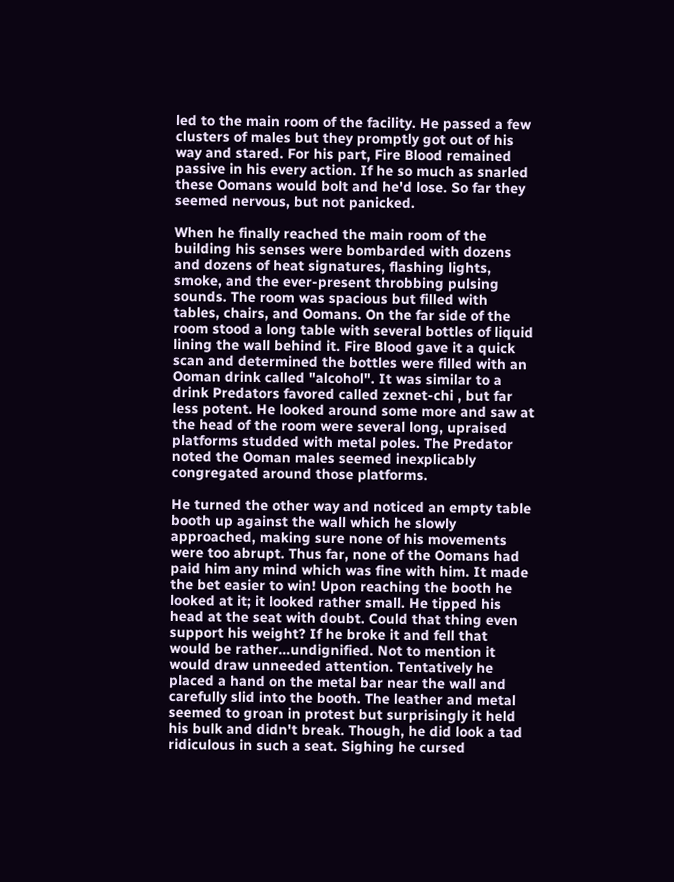led to the main room of the facility. He passed a few clusters of males but they promptly got out of his way and stared. For his part, Fire Blood remained passive in his every action. If he so much as snarled these Oomans would bolt and he'd lose. So far they seemed nervous, but not panicked.

When he finally reached the main room of the building his senses were bombarded with dozens and dozens of heat signatures, flashing lights, smoke, and the ever-present throbbing pulsing sounds. The room was spacious but filled with tables, chairs, and Oomans. On the far side of the room stood a long table with several bottles of liquid lining the wall behind it. Fire Blood gave it a quick scan and determined the bottles were filled with an Ooman drink called "alcohol". It was similar to a drink Predators favored called zexnet-chi , but far less potent. He looked around some more and saw at the head of the room were several long, upraised platforms studded with metal poles. The Predator noted the Ooman males seemed inexplicably congregated around those platforms.

He turned the other way and noticed an empty table booth up against the wall which he slowly approached, making sure none of his movements were too abrupt. Thus far, none of the Oomans had paid him any mind which was fine with him. It made the bet easier to win! Upon reaching the booth he looked at it; it looked rather small. He tipped his head at the seat with doubt. Could that thing even support his weight? If he broke it and fell that would be rather…undignified. Not to mention it would draw unneeded attention. Tentatively he placed a hand on the metal bar near the wall and carefully slid into the booth. The leather and metal seemed to groan in protest but surprisingly it held his bulk and didn't break. Though, he did look a tad ridiculous in such a seat. Sighing he cursed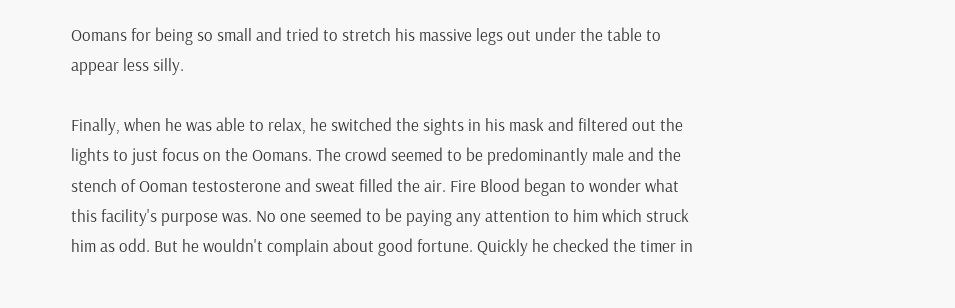Oomans for being so small and tried to stretch his massive legs out under the table to appear less silly.

Finally, when he was able to relax, he switched the sights in his mask and filtered out the lights to just focus on the Oomans. The crowd seemed to be predominantly male and the stench of Ooman testosterone and sweat filled the air. Fire Blood began to wonder what this facility's purpose was. No one seemed to be paying any attention to him which struck him as odd. But he wouldn't complain about good fortune. Quickly he checked the timer in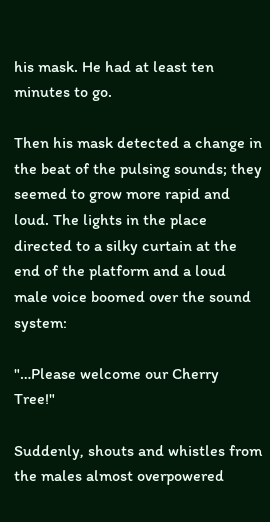his mask. He had at least ten minutes to go.

Then his mask detected a change in the beat of the pulsing sounds; they seemed to grow more rapid and loud. The lights in the place directed to a silky curtain at the end of the platform and a loud male voice boomed over the sound system:

"…Please welcome our Cherry Tree!"

Suddenly, shouts and whistles from the males almost overpowered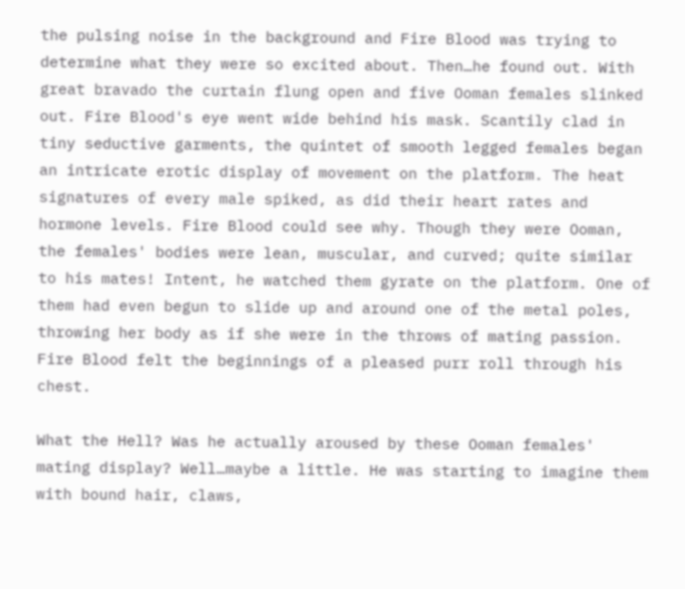the pulsing noise in the background and Fire Blood was trying to determine what they were so excited about. Then…he found out. With great bravado the curtain flung open and five Ooman females slinked out. Fire Blood's eye went wide behind his mask. Scantily clad in tiny seductive garments, the quintet of smooth legged females began an intricate erotic display of movement on the platform. The heat signatures of every male spiked, as did their heart rates and hormone levels. Fire Blood could see why. Though they were Ooman, the females' bodies were lean, muscular, and curved; quite similar to his mates! Intent, he watched them gyrate on the platform. One of them had even begun to slide up and around one of the metal poles, throwing her body as if she were in the throws of mating passion. Fire Blood felt the beginnings of a pleased purr roll through his chest.

What the Hell? Was he actually aroused by these Ooman females' mating display? Well…maybe a little. He was starting to imagine them with bound hair, claws,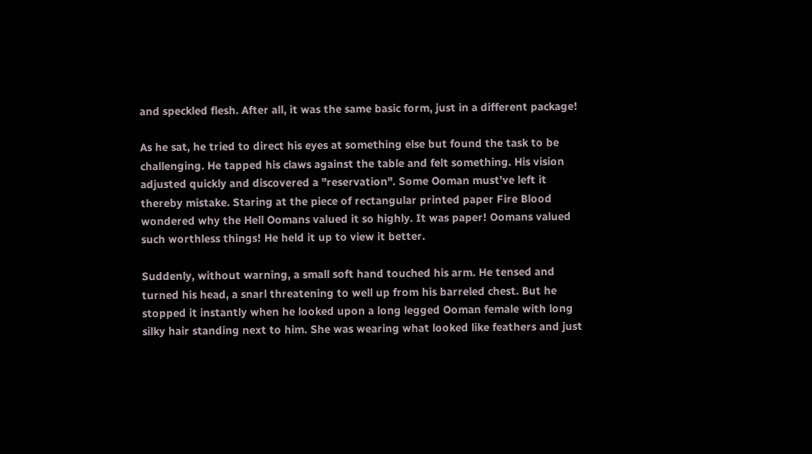and speckled flesh. After all, it was the same basic form, just in a different package!

As he sat, he tried to direct his eyes at something else but found the task to be challenging. He tapped his claws against the table and felt something. His vision adjusted quickly and discovered a "reservation". Some Ooman must've left it thereby mistake. Staring at the piece of rectangular printed paper Fire Blood wondered why the Hell Oomans valued it so highly. It was paper! Oomans valued such worthless things! He held it up to view it better.

Suddenly, without warning, a small soft hand touched his arm. He tensed and turned his head, a snarl threatening to well up from his barreled chest. But he stopped it instantly when he looked upon a long legged Ooman female with long silky hair standing next to him. She was wearing what looked like feathers and just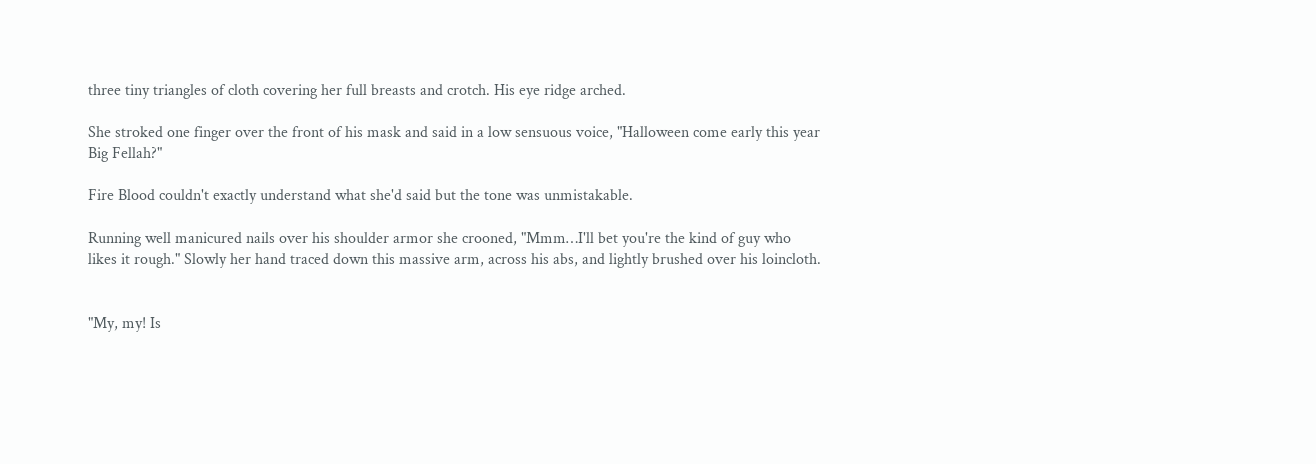three tiny triangles of cloth covering her full breasts and crotch. His eye ridge arched.

She stroked one finger over the front of his mask and said in a low sensuous voice, "Halloween come early this year Big Fellah?"

Fire Blood couldn't exactly understand what she'd said but the tone was unmistakable.

Running well manicured nails over his shoulder armor she crooned, "Mmm…I'll bet you're the kind of guy who likes it rough." Slowly her hand traced down this massive arm, across his abs, and lightly brushed over his loincloth.


"My, my! Is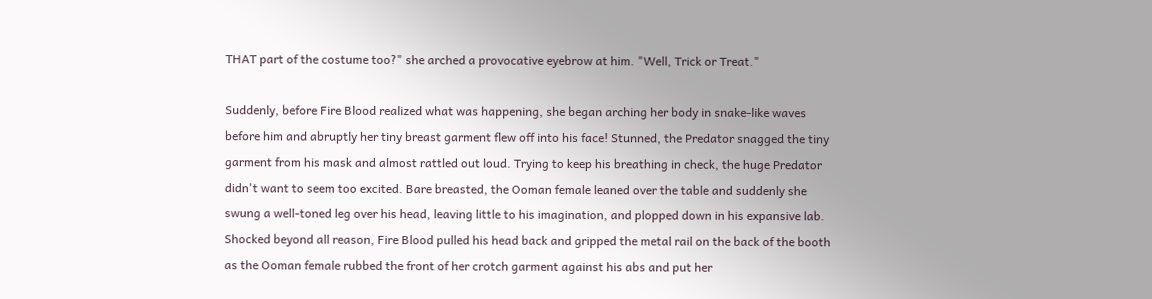THAT part of the costume too?" she arched a provocative eyebrow at him. "Well, Trick or Treat."

Suddenly, before Fire Blood realized what was happening, she began arching her body in snake-like waves before him and abruptly her tiny breast garment flew off into his face! Stunned, the Predator snagged the tiny garment from his mask and almost rattled out loud. Trying to keep his breathing in check, the huge Predator didn't want to seem too excited. Bare breasted, the Ooman female leaned over the table and suddenly she swung a well-toned leg over his head, leaving little to his imagination, and plopped down in his expansive lab. Shocked beyond all reason, Fire Blood pulled his head back and gripped the metal rail on the back of the booth as the Ooman female rubbed the front of her crotch garment against his abs and put her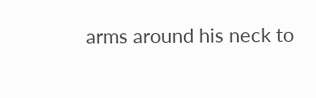arms around his neck to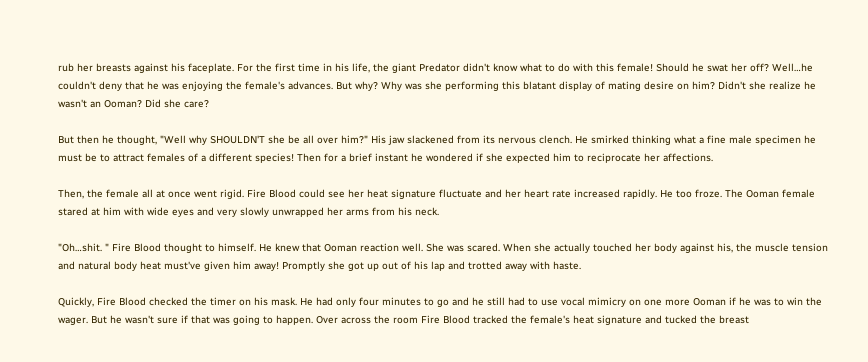rub her breasts against his faceplate. For the first time in his life, the giant Predator didn't know what to do with this female! Should he swat her off? Well…he couldn't deny that he was enjoying the female's advances. But why? Why was she performing this blatant display of mating desire on him? Didn't she realize he wasn't an Ooman? Did she care?

But then he thought, "Well why SHOULDN'T she be all over him?" His jaw slackened from its nervous clench. He smirked thinking what a fine male specimen he must be to attract females of a different species! Then for a brief instant he wondered if she expected him to reciprocate her affections.

Then, the female all at once went rigid. Fire Blood could see her heat signature fluctuate and her heart rate increased rapidly. He too froze. The Ooman female stared at him with wide eyes and very slowly unwrapped her arms from his neck.

"Oh…shit. " Fire Blood thought to himself. He knew that Ooman reaction well. She was scared. When she actually touched her body against his, the muscle tension and natural body heat must've given him away! Promptly she got up out of his lap and trotted away with haste.

Quickly, Fire Blood checked the timer on his mask. He had only four minutes to go and he still had to use vocal mimicry on one more Ooman if he was to win the wager. But he wasn't sure if that was going to happen. Over across the room Fire Blood tracked the female's heat signature and tucked the breast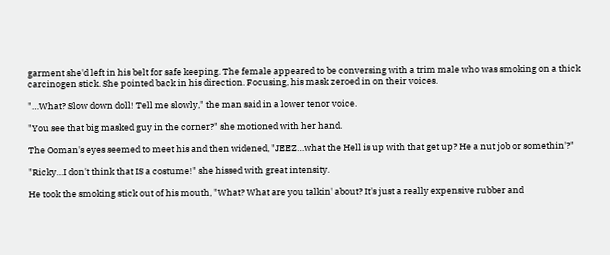garment she'd left in his belt for safe keeping. The female appeared to be conversing with a trim male who was smoking on a thick carcinogen stick. She pointed back in his direction. Focusing, his mask zeroed in on their voices.

"…What? Slow down doll! Tell me slowly," the man said in a lower tenor voice.

"You see that big masked guy in the corner?" she motioned with her hand.

The Ooman's eyes seemed to meet his and then widened, "JEEZ…what the Hell is up with that get up? He a nut job or somethin'?"

"Ricky…I don't think that IS a costume!" she hissed with great intensity.

He took the smoking stick out of his mouth, "What? What are you talkin' about? It's just a really expensive rubber and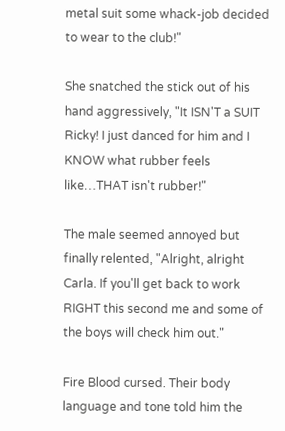metal suit some whack-job decided to wear to the club!"

She snatched the stick out of his hand aggressively, "It ISN'T a SUIT Ricky! I just danced for him and I KNOW what rubber feels like…THAT isn't rubber!"

The male seemed annoyed but finally relented, "Alright, alright Carla. If you'll get back to work RIGHT this second me and some of the boys will check him out."

Fire Blood cursed. Their body language and tone told him the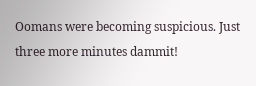Oomans were becoming suspicious. Just three more minutes dammit!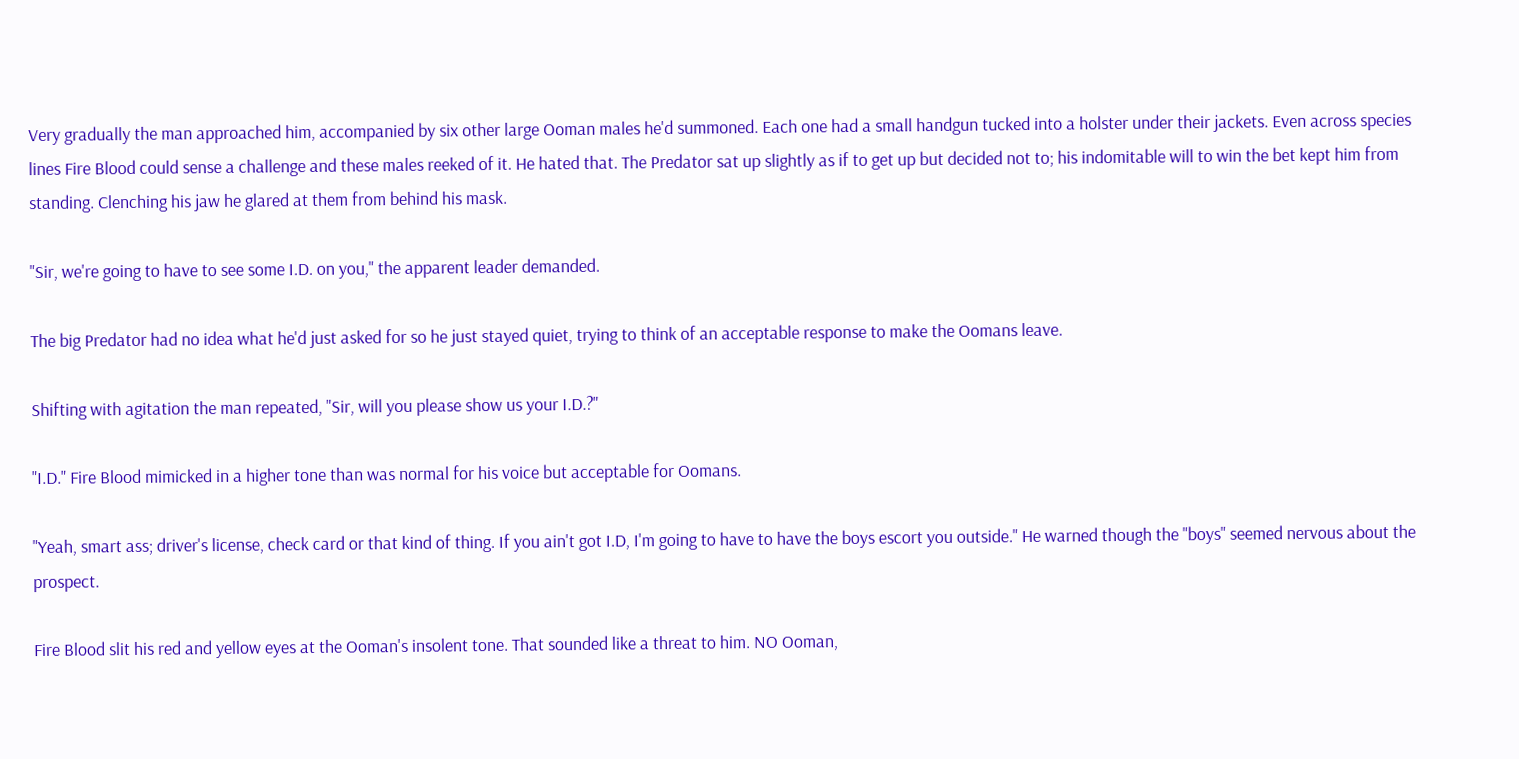Very gradually the man approached him, accompanied by six other large Ooman males he'd summoned. Each one had a small handgun tucked into a holster under their jackets. Even across species lines Fire Blood could sense a challenge and these males reeked of it. He hated that. The Predator sat up slightly as if to get up but decided not to; his indomitable will to win the bet kept him from standing. Clenching his jaw he glared at them from behind his mask.

"Sir, we're going to have to see some I.D. on you," the apparent leader demanded.

The big Predator had no idea what he'd just asked for so he just stayed quiet, trying to think of an acceptable response to make the Oomans leave.

Shifting with agitation the man repeated, "Sir, will you please show us your I.D.?"

"I.D." Fire Blood mimicked in a higher tone than was normal for his voice but acceptable for Oomans.

"Yeah, smart ass; driver's license, check card or that kind of thing. If you ain't got I.D, I'm going to have to have the boys escort you outside." He warned though the "boys" seemed nervous about the prospect.

Fire Blood slit his red and yellow eyes at the Ooman's insolent tone. That sounded like a threat to him. NO Ooman,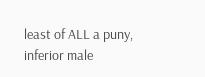least of ALL a puny, inferior male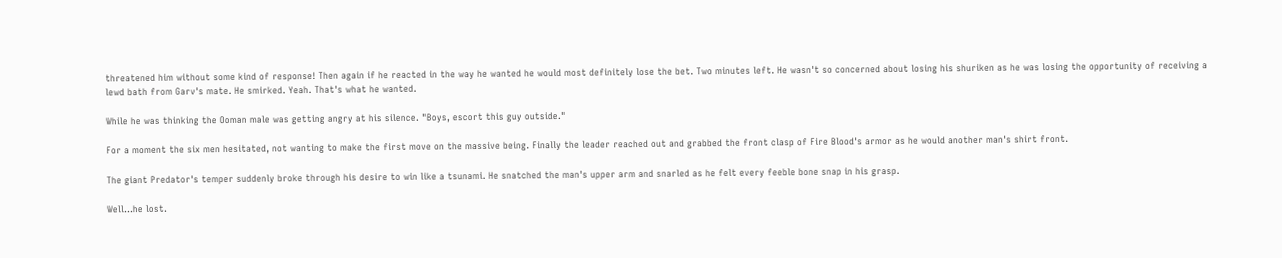threatened him without some kind of response! Then again if he reacted in the way he wanted he would most definitely lose the bet. Two minutes left. He wasn't so concerned about losing his shuriken as he was losing the opportunity of receiving a lewd bath from Garv's mate. He smirked. Yeah. That's what he wanted.

While he was thinking the Ooman male was getting angry at his silence. "Boys, escort this guy outside."

For a moment the six men hesitated, not wanting to make the first move on the massive being. Finally the leader reached out and grabbed the front clasp of Fire Blood's armor as he would another man's shirt front.

The giant Predator's temper suddenly broke through his desire to win like a tsunami. He snatched the man's upper arm and snarled as he felt every feeble bone snap in his grasp.

Well…he lost.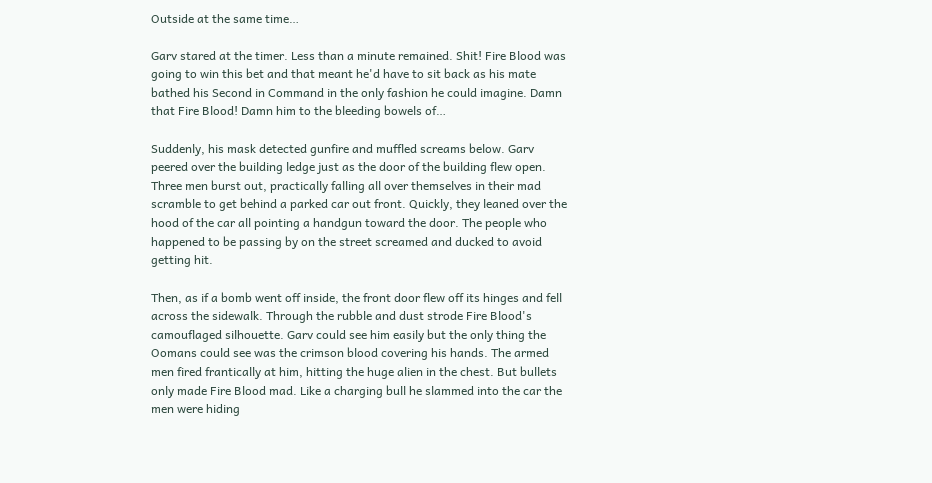Outside at the same time…

Garv stared at the timer. Less than a minute remained. Shit! Fire Blood was going to win this bet and that meant he'd have to sit back as his mate bathed his Second in Command in the only fashion he could imagine. Damn that Fire Blood! Damn him to the bleeding bowels of…

Suddenly, his mask detected gunfire and muffled screams below. Garv peered over the building ledge just as the door of the building flew open. Three men burst out, practically falling all over themselves in their mad scramble to get behind a parked car out front. Quickly, they leaned over the hood of the car all pointing a handgun toward the door. The people who happened to be passing by on the street screamed and ducked to avoid getting hit.

Then, as if a bomb went off inside, the front door flew off its hinges and fell across the sidewalk. Through the rubble and dust strode Fire Blood's camouflaged silhouette. Garv could see him easily but the only thing the Oomans could see was the crimson blood covering his hands. The armed men fired frantically at him, hitting the huge alien in the chest. But bullets only made Fire Blood mad. Like a charging bull he slammed into the car the men were hiding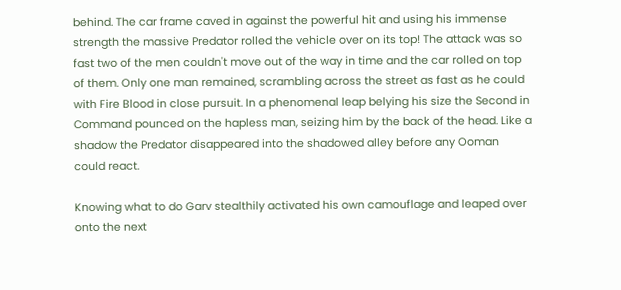behind. The car frame caved in against the powerful hit and using his immense strength the massive Predator rolled the vehicle over on its top! The attack was so fast two of the men couldn't move out of the way in time and the car rolled on top of them. Only one man remained, scrambling across the street as fast as he could with Fire Blood in close pursuit. In a phenomenal leap belying his size the Second in Command pounced on the hapless man, seizing him by the back of the head. Like a shadow the Predator disappeared into the shadowed alley before any Ooman could react.

Knowing what to do Garv stealthily activated his own camouflage and leaped over onto the next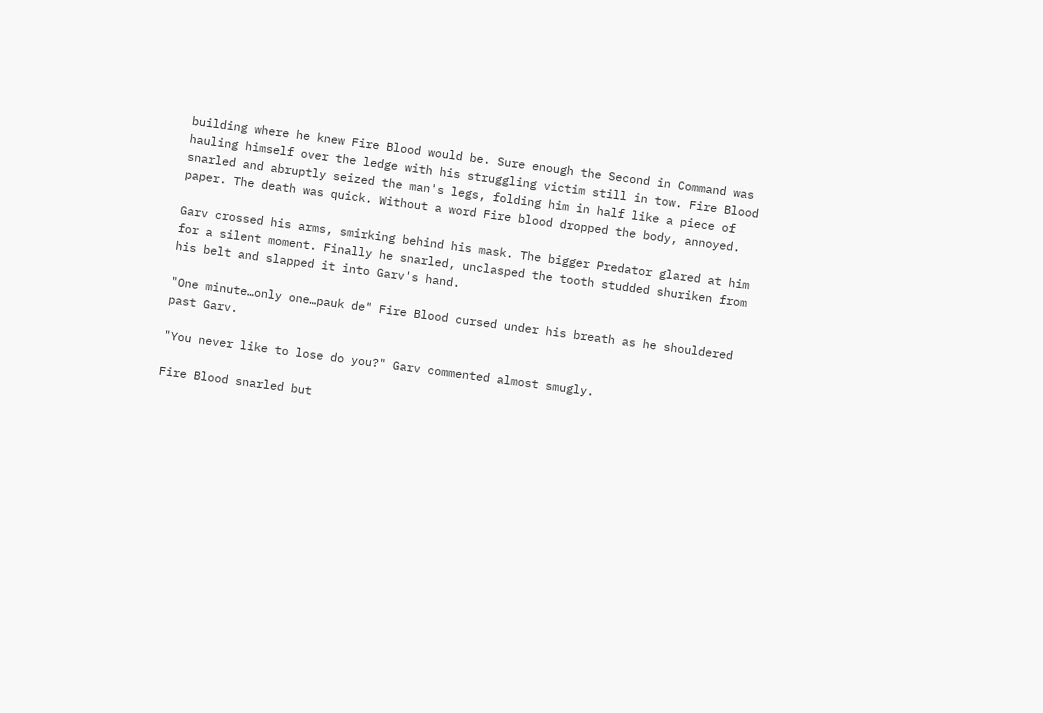building where he knew Fire Blood would be. Sure enough the Second in Command was hauling himself over the ledge with his struggling victim still in tow. Fire Blood snarled and abruptly seized the man's legs, folding him in half like a piece of paper. The death was quick. Without a word Fire blood dropped the body, annoyed.

Garv crossed his arms, smirking behind his mask. The bigger Predator glared at him for a silent moment. Finally he snarled, unclasped the tooth studded shuriken from his belt and slapped it into Garv's hand.

"One minute…only one…pauk de" Fire Blood cursed under his breath as he shouldered past Garv.

"You never like to lose do you?" Garv commented almost smugly.

Fire Blood snarled but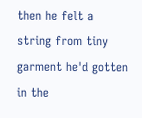then he felt a string from tiny garment he'd gotten in the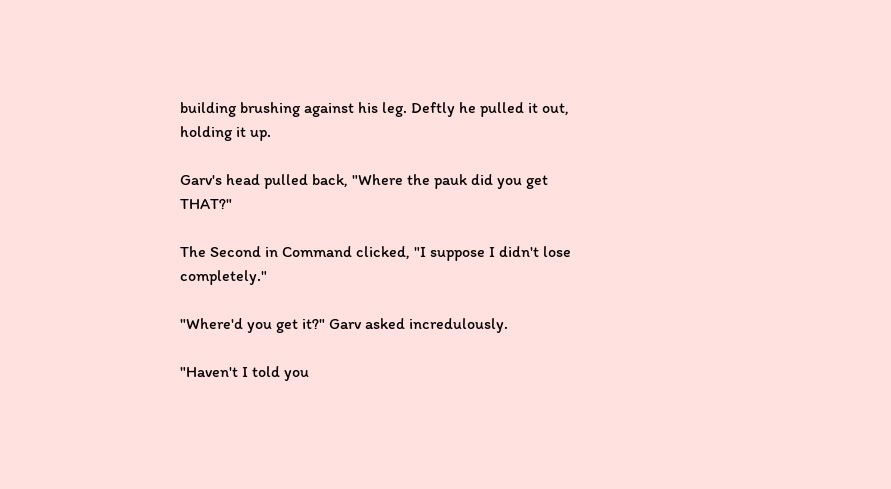building brushing against his leg. Deftly he pulled it out, holding it up.

Garv's head pulled back, "Where the pauk did you get THAT?"

The Second in Command clicked, "I suppose I didn't lose completely."

"Where'd you get it?" Garv asked incredulously.

"Haven't I told you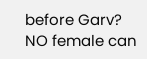before Garv? NO female can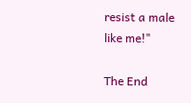resist a male like me!"

The End